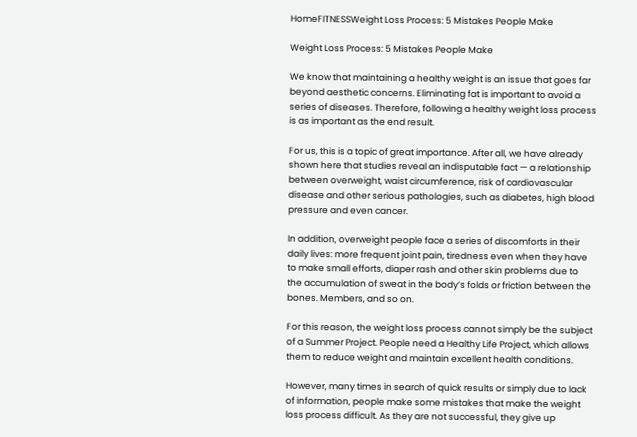HomeFITNESSWeight Loss Process: 5 Mistakes People Make

Weight Loss Process: 5 Mistakes People Make

We know that maintaining a healthy weight is an issue that goes far beyond aesthetic concerns. Eliminating fat is important to avoid a series of diseases. Therefore, following a healthy weight loss process is as important as the end result.

For us, this is a topic of great importance. After all, we have already shown here that studies reveal an indisputable fact — a relationship between overweight, waist circumference, risk of cardiovascular disease and other serious pathologies, such as diabetes, high blood pressure and even cancer.

In addition, overweight people face a series of discomforts in their daily lives: more frequent joint pain, tiredness even when they have to make small efforts, diaper rash and other skin problems due to the accumulation of sweat in the body’s folds or friction between the bones. Members, and so on.

For this reason, the weight loss process cannot simply be the subject of a Summer Project. People need a Healthy Life Project, which allows them to reduce weight and maintain excellent health conditions.

However, many times in search of quick results or simply due to lack of information, people make some mistakes that make the weight loss process difficult. As they are not successful, they give up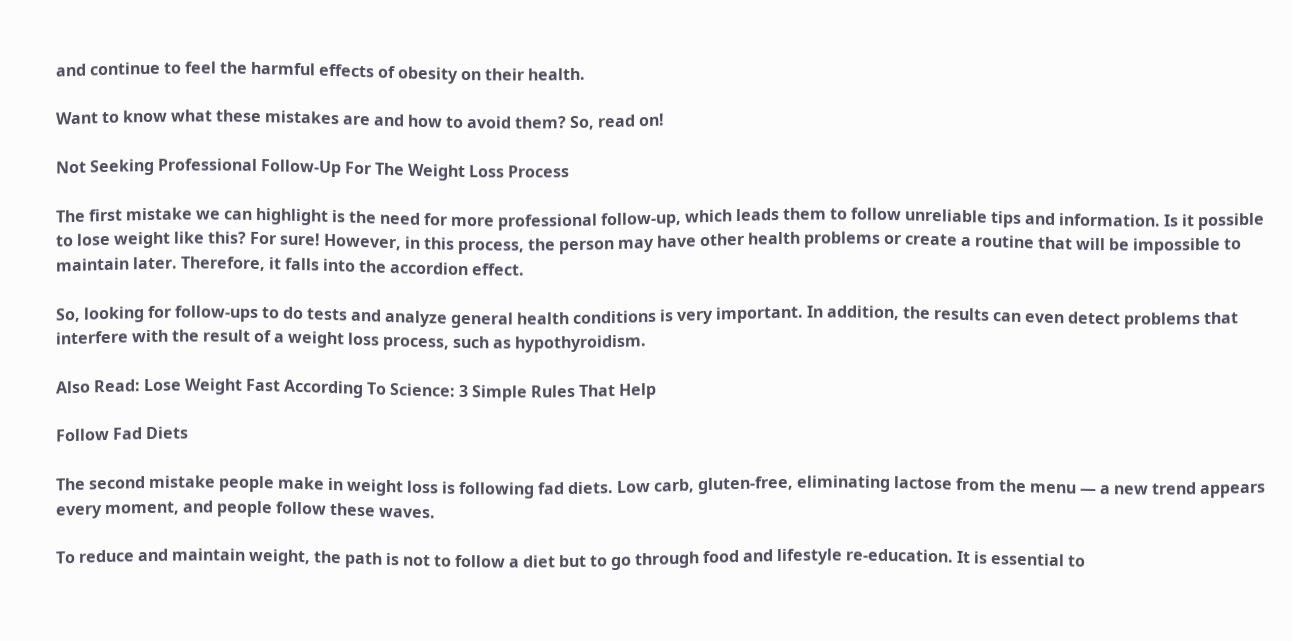and continue to feel the harmful effects of obesity on their health.

Want to know what these mistakes are and how to avoid them? So, read on!

Not Seeking Professional Follow-Up For The Weight Loss Process

The first mistake we can highlight is the need for more professional follow-up, which leads them to follow unreliable tips and information. Is it possible to lose weight like this? For sure! However, in this process, the person may have other health problems or create a routine that will be impossible to maintain later. Therefore, it falls into the accordion effect.

So, looking for follow-ups to do tests and analyze general health conditions is very important. In addition, the results can even detect problems that interfere with the result of a weight loss process, such as hypothyroidism.

Also Read: Lose Weight Fast According To Science: 3 Simple Rules That Help

Follow Fad Diets

The second mistake people make in weight loss is following fad diets. Low carb, gluten-free, eliminating lactose from the menu — a new trend appears every moment, and people follow these waves.

To reduce and maintain weight, the path is not to follow a diet but to go through food and lifestyle re-education. It is essential to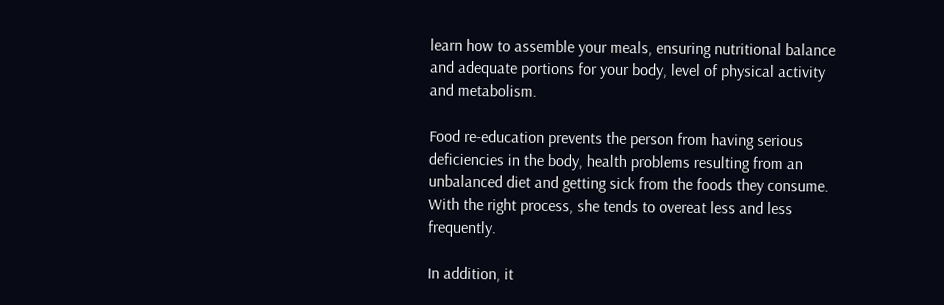learn how to assemble your meals, ensuring nutritional balance and adequate portions for your body, level of physical activity and metabolism.

Food re-education prevents the person from having serious deficiencies in the body, health problems resulting from an unbalanced diet and getting sick from the foods they consume. With the right process, she tends to overeat less and less frequently.

In addition, it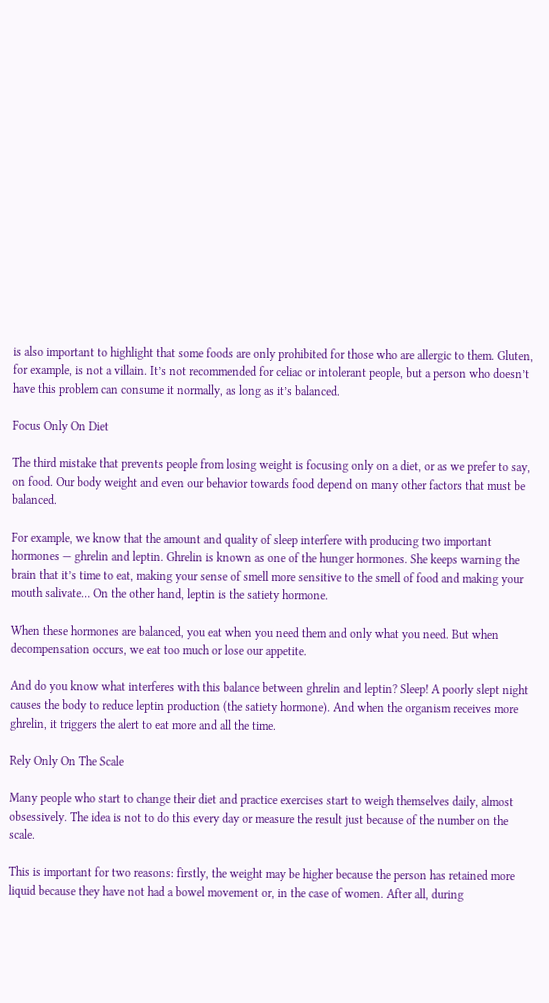is also important to highlight that some foods are only prohibited for those who are allergic to them. Gluten, for example, is not a villain. It’s not recommended for celiac or intolerant people, but a person who doesn’t have this problem can consume it normally, as long as it’s balanced.

Focus Only On Diet

The third mistake that prevents people from losing weight is focusing only on a diet, or as we prefer to say, on food. Our body weight and even our behavior towards food depend on many other factors that must be balanced.

For example, we know that the amount and quality of sleep interfere with producing two important hormones — ghrelin and leptin. Ghrelin is known as one of the hunger hormones. She keeps warning the brain that it’s time to eat, making your sense of smell more sensitive to the smell of food and making your mouth salivate… On the other hand, leptin is the satiety hormone.

When these hormones are balanced, you eat when you need them and only what you need. But when decompensation occurs, we eat too much or lose our appetite.

And do you know what interferes with this balance between ghrelin and leptin? Sleep! A poorly slept night causes the body to reduce leptin production (the satiety hormone). And when the organism receives more ghrelin, it triggers the alert to eat more and all the time.

Rely Only On The Scale

Many people who start to change their diet and practice exercises start to weigh themselves daily, almost obsessively. The idea is not to do this every day or measure the result just because of the number on the scale.

This is important for two reasons: firstly, the weight may be higher because the person has retained more liquid because they have not had a bowel movement or, in the case of women. After all, during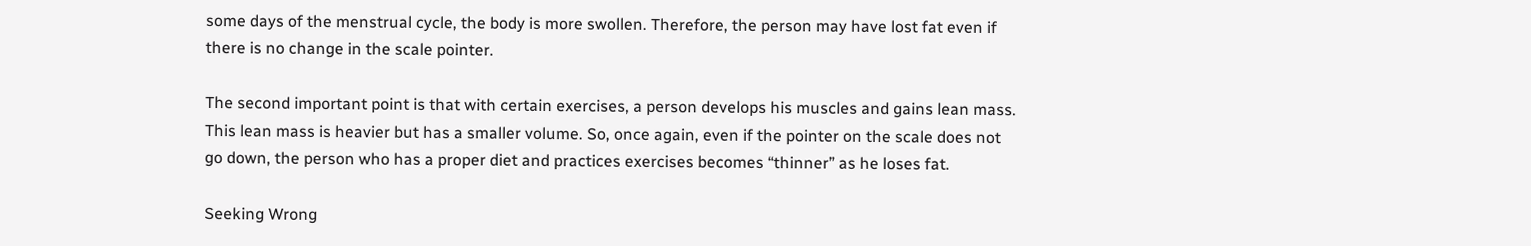some days of the menstrual cycle, the body is more swollen. Therefore, the person may have lost fat even if there is no change in the scale pointer.

The second important point is that with certain exercises, a person develops his muscles and gains lean mass. This lean mass is heavier but has a smaller volume. So, once again, even if the pointer on the scale does not go down, the person who has a proper diet and practices exercises becomes “thinner” as he loses fat.

Seeking Wrong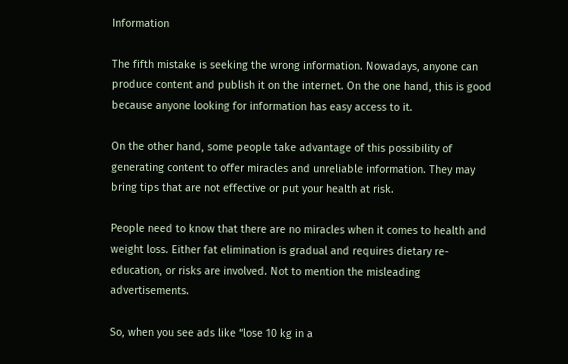Information

The fifth mistake is seeking the wrong information. Nowadays, anyone can produce content and publish it on the internet. On the one hand, this is good because anyone looking for information has easy access to it.

On the other hand, some people take advantage of this possibility of generating content to offer miracles and unreliable information. They may bring tips that are not effective or put your health at risk.

People need to know that there are no miracles when it comes to health and weight loss. Either fat elimination is gradual and requires dietary re-education, or risks are involved. Not to mention the misleading advertisements.

So, when you see ads like “lose 10 kg in a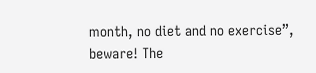month, no diet and no exercise”, beware! The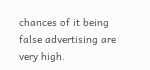chances of it being false advertising are very high.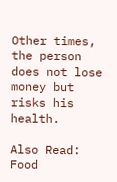Other times, the person does not lose money but risks his health.

Also Read: Food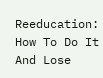Reeducation: How To Do It And Lose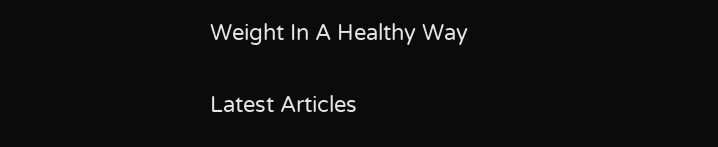Weight In A Healthy Way


Latest Articles